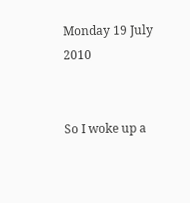Monday 19 July 2010


So I woke up a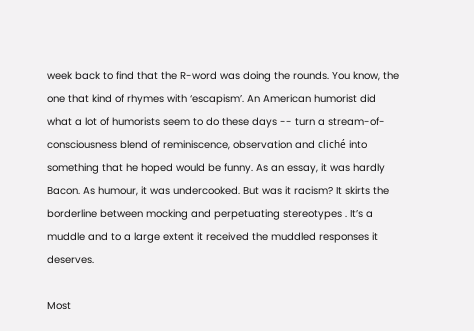week back to find that the R-word was doing the rounds. You know, the one that kind of rhymes with ‘escapism’. An American humorist did what a lot of humorists seem to do these days -- turn a stream-of-consciousness blend of reminiscence, observation and cliché into something that he hoped would be funny. As an essay, it was hardly Bacon. As humour, it was undercooked. But was it racism? It skirts the borderline between mocking and perpetuating stereotypes . It’s a muddle and to a large extent it received the muddled responses it deserves.

Most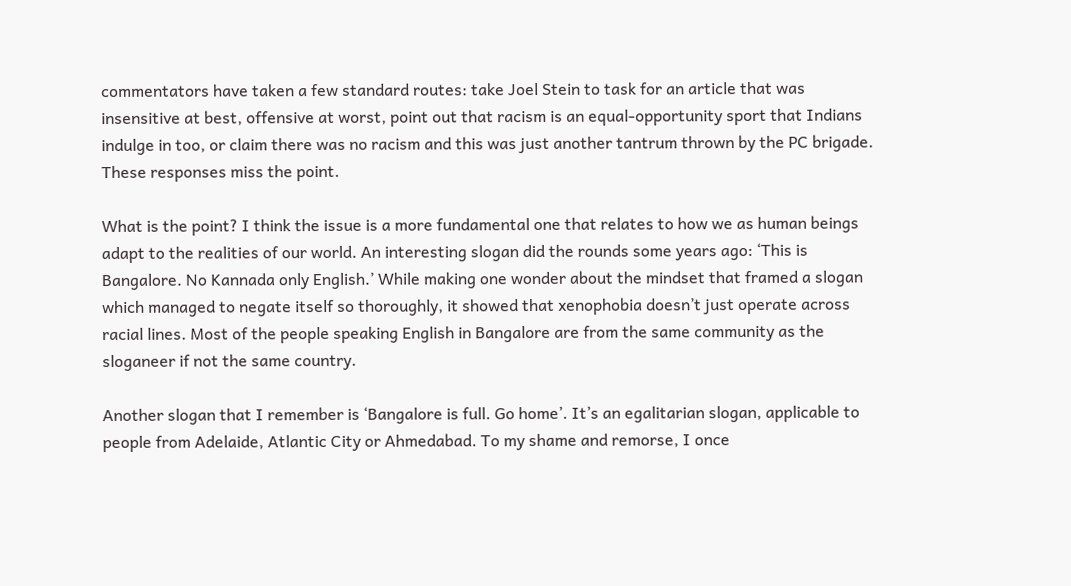commentators have taken a few standard routes: take Joel Stein to task for an article that was insensitive at best, offensive at worst, point out that racism is an equal-opportunity sport that Indians indulge in too, or claim there was no racism and this was just another tantrum thrown by the PC brigade. These responses miss the point.

What is the point? I think the issue is a more fundamental one that relates to how we as human beings adapt to the realities of our world. An interesting slogan did the rounds some years ago: ‘This is Bangalore. No Kannada only English.’ While making one wonder about the mindset that framed a slogan which managed to negate itself so thoroughly, it showed that xenophobia doesn’t just operate across racial lines. Most of the people speaking English in Bangalore are from the same community as the sloganeer if not the same country.

Another slogan that I remember is ‘Bangalore is full. Go home’. It’s an egalitarian slogan, applicable to people from Adelaide, Atlantic City or Ahmedabad. To my shame and remorse, I once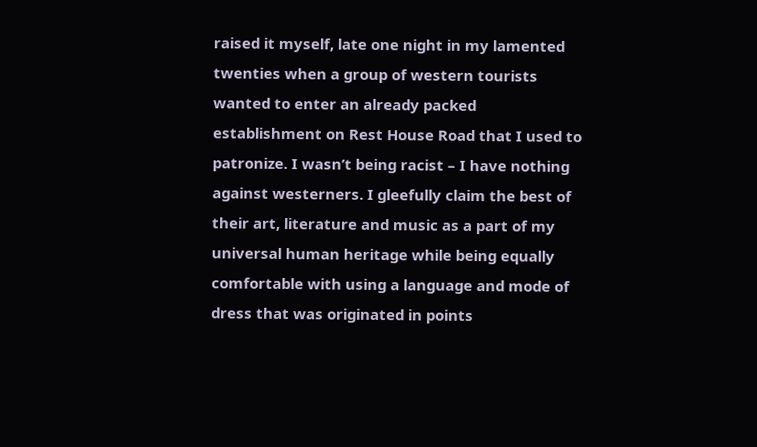raised it myself, late one night in my lamented twenties when a group of western tourists wanted to enter an already packed establishment on Rest House Road that I used to patronize. I wasn’t being racist – I have nothing against westerners. I gleefully claim the best of their art, literature and music as a part of my universal human heritage while being equally comfortable with using a language and mode of dress that was originated in points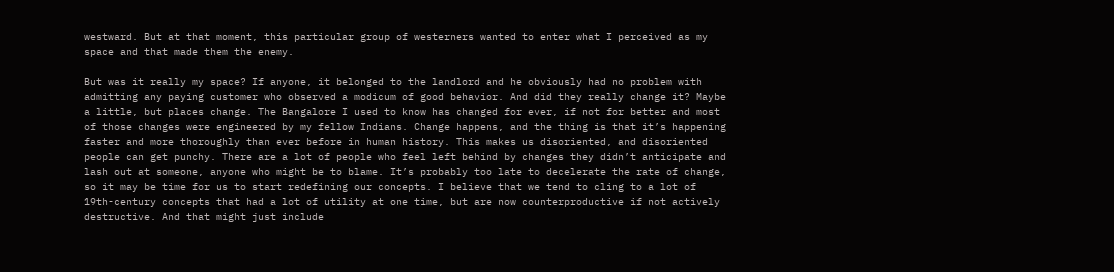westward. But at that moment, this particular group of westerners wanted to enter what I perceived as my space and that made them the enemy.

But was it really my space? If anyone, it belonged to the landlord and he obviously had no problem with admitting any paying customer who observed a modicum of good behavior. And did they really change it? Maybe a little, but places change. The Bangalore I used to know has changed for ever, if not for better and most of those changes were engineered by my fellow Indians. Change happens, and the thing is that it’s happening faster and more thoroughly than ever before in human history. This makes us disoriented, and disoriented people can get punchy. There are a lot of people who feel left behind by changes they didn’t anticipate and lash out at someone, anyone who might be to blame. It’s probably too late to decelerate the rate of change, so it may be time for us to start redefining our concepts. I believe that we tend to cling to a lot of 19th-century concepts that had a lot of utility at one time, but are now counterproductive if not actively destructive. And that might just include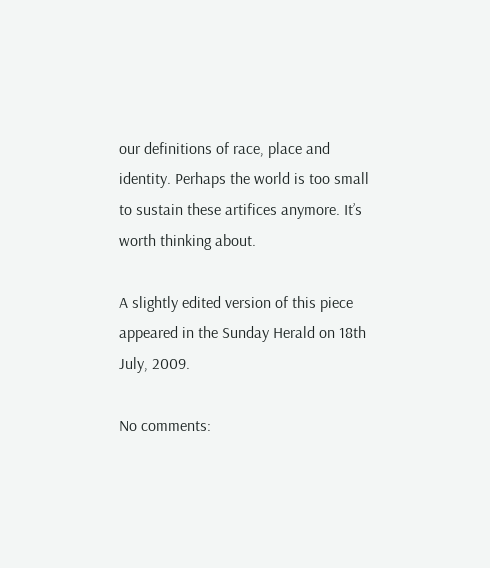our definitions of race, place and identity. Perhaps the world is too small to sustain these artifices anymore. It’s worth thinking about.

A slightly edited version of this piece appeared in the Sunday Herald on 18th July, 2009.

No comments: